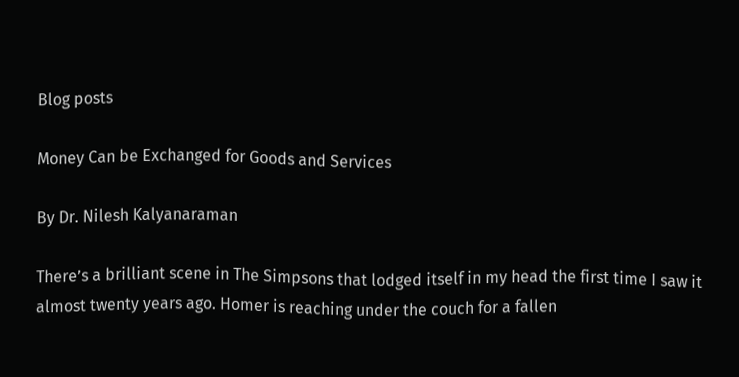Blog posts

Money Can be Exchanged for Goods and Services

By Dr. Nilesh Kalyanaraman

There’s a brilliant scene in The Simpsons that lodged itself in my head the first time I saw it almost twenty years ago. Homer is reaching under the couch for a fallen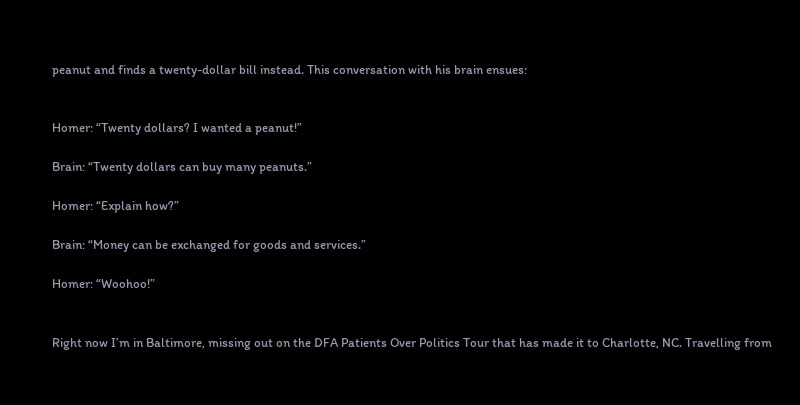peanut and finds a twenty-dollar bill instead. This conversation with his brain ensues:


Homer: “Twenty dollars? I wanted a peanut!”

Brain: “Twenty dollars can buy many peanuts.”

Homer: “Explain how?”

Brain: “Money can be exchanged for goods and services.”

Homer: “Woohoo!”


Right now I’m in Baltimore, missing out on the DFA Patients Over Politics Tour that has made it to Charlotte, NC. Travelling from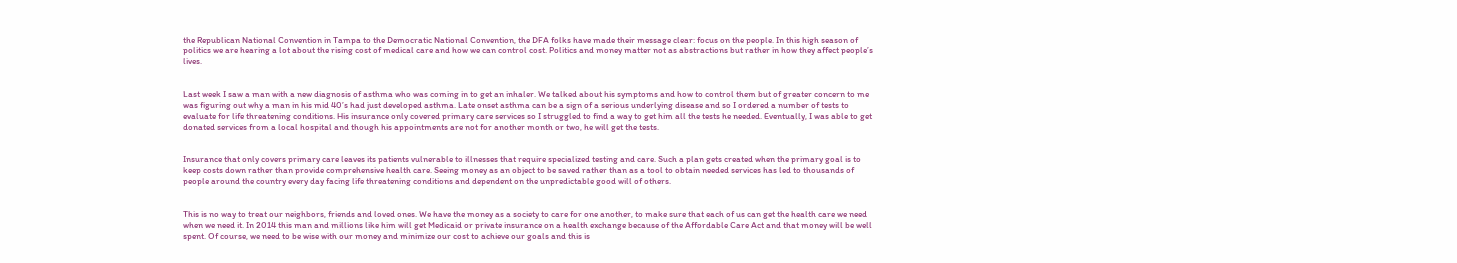the Republican National Convention in Tampa to the Democratic National Convention, the DFA folks have made their message clear: focus on the people. In this high season of politics we are hearing a lot about the rising cost of medical care and how we can control cost. Politics and money matter not as abstractions but rather in how they affect people’s lives.


Last week I saw a man with a new diagnosis of asthma who was coming in to get an inhaler. We talked about his symptoms and how to control them but of greater concern to me was figuring out why a man in his mid 40’s had just developed asthma. Late onset asthma can be a sign of a serious underlying disease and so I ordered a number of tests to evaluate for life threatening conditions. His insurance only covered primary care services so I struggled to find a way to get him all the tests he needed. Eventually, I was able to get donated services from a local hospital and though his appointments are not for another month or two, he will get the tests.


Insurance that only covers primary care leaves its patients vulnerable to illnesses that require specialized testing and care. Such a plan gets created when the primary goal is to keep costs down rather than provide comprehensive health care. Seeing money as an object to be saved rather than as a tool to obtain needed services has led to thousands of people around the country every day facing life threatening conditions and dependent on the unpredictable good will of others.


This is no way to treat our neighbors, friends and loved ones. We have the money as a society to care for one another, to make sure that each of us can get the health care we need when we need it. In 2014 this man and millions like him will get Medicaid or private insurance on a health exchange because of the Affordable Care Act and that money will be well spent. Of course, we need to be wise with our money and minimize our cost to achieve our goals and this is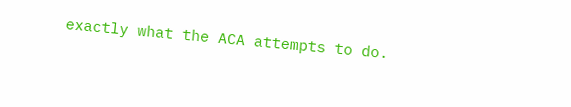exactly what the ACA attempts to do.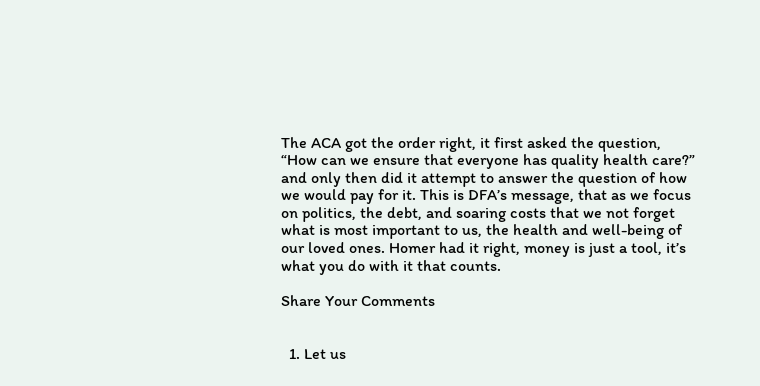The ACA got the order right, it first asked the question, “How can we ensure that everyone has quality health care?” and only then did it attempt to answer the question of how we would pay for it. This is DFA’s message, that as we focus on politics, the debt, and soaring costs that we not forget what is most important to us, the health and well-being of our loved ones. Homer had it right, money is just a tool, it’s what you do with it that counts.

Share Your Comments


  1. Let us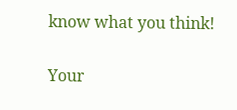know what you think!

Your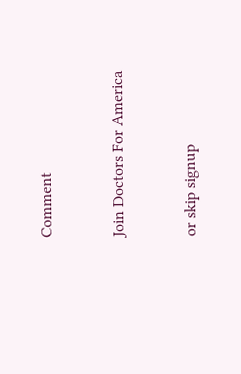Comment


Join Doctors For America


or skip signup